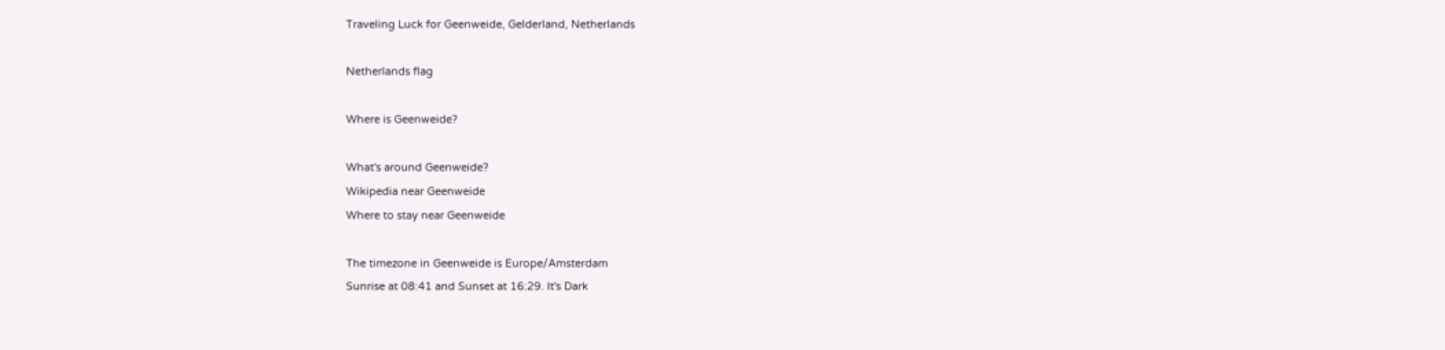Traveling Luck for Geenweide, Gelderland, Netherlands

Netherlands flag

Where is Geenweide?

What's around Geenweide?
Wikipedia near Geenweide
Where to stay near Geenweide

The timezone in Geenweide is Europe/Amsterdam
Sunrise at 08:41 and Sunset at 16:29. It's Dark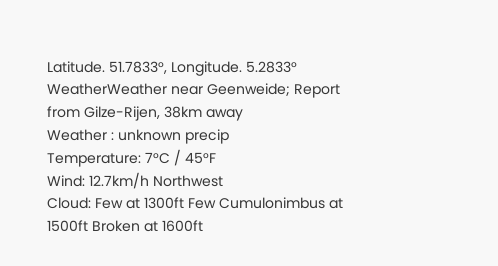Latitude. 51.7833°, Longitude. 5.2833°
WeatherWeather near Geenweide; Report from Gilze-Rijen, 38km away
Weather : unknown precip
Temperature: 7°C / 45°F
Wind: 12.7km/h Northwest
Cloud: Few at 1300ft Few Cumulonimbus at 1500ft Broken at 1600ft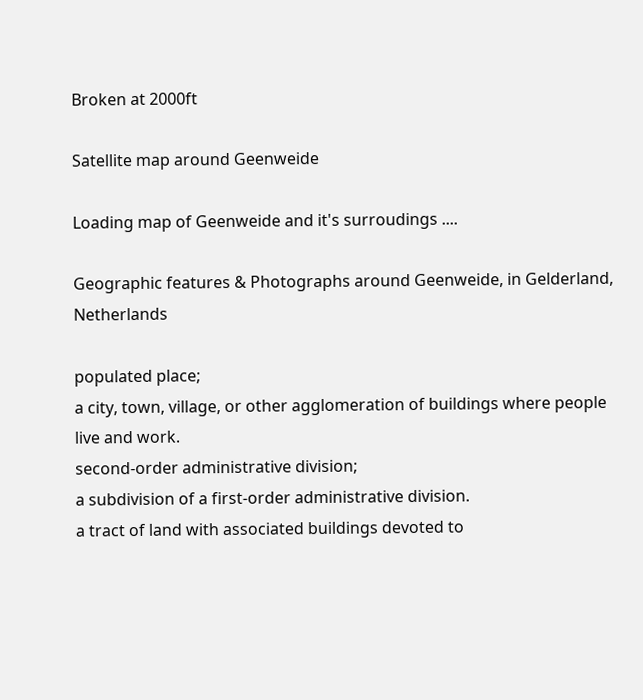Broken at 2000ft

Satellite map around Geenweide

Loading map of Geenweide and it's surroudings ....

Geographic features & Photographs around Geenweide, in Gelderland, Netherlands

populated place;
a city, town, village, or other agglomeration of buildings where people live and work.
second-order administrative division;
a subdivision of a first-order administrative division.
a tract of land with associated buildings devoted to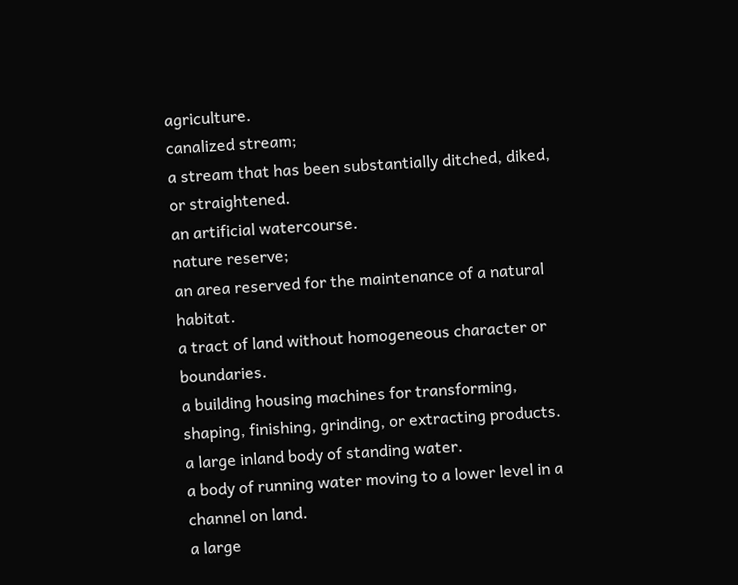agriculture.
canalized stream;
a stream that has been substantially ditched, diked, or straightened.
an artificial watercourse.
nature reserve;
an area reserved for the maintenance of a natural habitat.
a tract of land without homogeneous character or boundaries.
a building housing machines for transforming, shaping, finishing, grinding, or extracting products.
a large inland body of standing water.
a body of running water moving to a lower level in a channel on land.
a large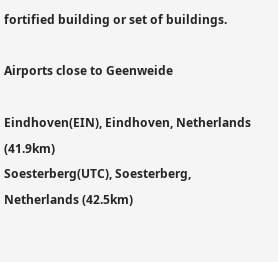fortified building or set of buildings.

Airports close to Geenweide

Eindhoven(EIN), Eindhoven, Netherlands (41.9km)
Soesterberg(UTC), Soesterberg, Netherlands (42.5km)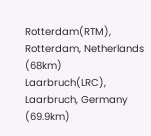Rotterdam(RTM), Rotterdam, Netherlands (68km)
Laarbruch(LRC), Laarbruch, Germany (69.9km)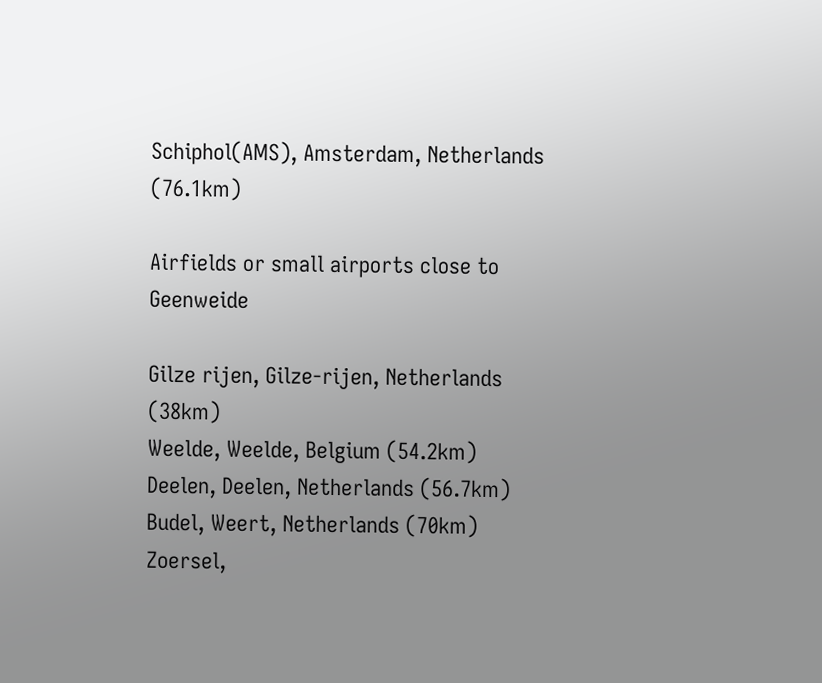Schiphol(AMS), Amsterdam, Netherlands (76.1km)

Airfields or small airports close to Geenweide

Gilze rijen, Gilze-rijen, Netherlands (38km)
Weelde, Weelde, Belgium (54.2km)
Deelen, Deelen, Netherlands (56.7km)
Budel, Weert, Netherlands (70km)
Zoersel,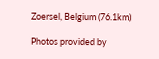Zoersel, Belgium (76.1km)

Photos provided by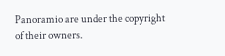Panoramio are under the copyright of their owners.